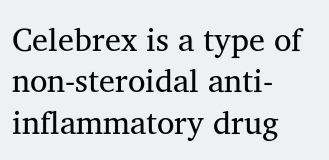Celebrex is a type of non-steroidal anti-inflammatory drug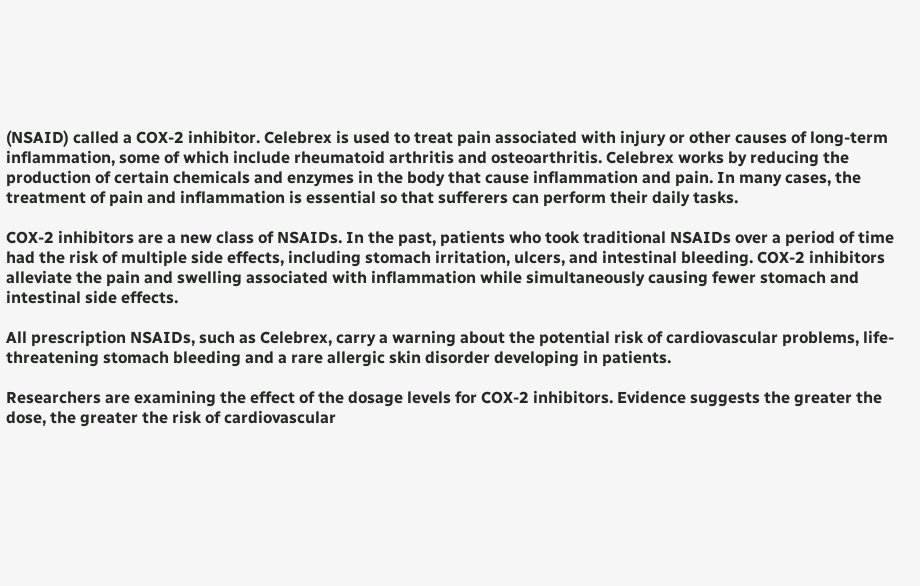(NSAID) called a COX-2 inhibitor. Celebrex is used to treat pain associated with injury or other causes of long-term inflammation, some of which include rheumatoid arthritis and osteoarthritis. Celebrex works by reducing the production of certain chemicals and enzymes in the body that cause inflammation and pain. In many cases, the treatment of pain and inflammation is essential so that sufferers can perform their daily tasks.

COX-2 inhibitors are a new class of NSAIDs. In the past, patients who took traditional NSAIDs over a period of time had the risk of multiple side effects, including stomach irritation, ulcers, and intestinal bleeding. COX-2 inhibitors alleviate the pain and swelling associated with inflammation while simultaneously causing fewer stomach and intestinal side effects.

All prescription NSAIDs, such as Celebrex, carry a warning about the potential risk of cardiovascular problems, life-threatening stomach bleeding and a rare allergic skin disorder developing in patients.

Researchers are examining the effect of the dosage levels for COX-2 inhibitors. Evidence suggests the greater the dose, the greater the risk of cardiovascular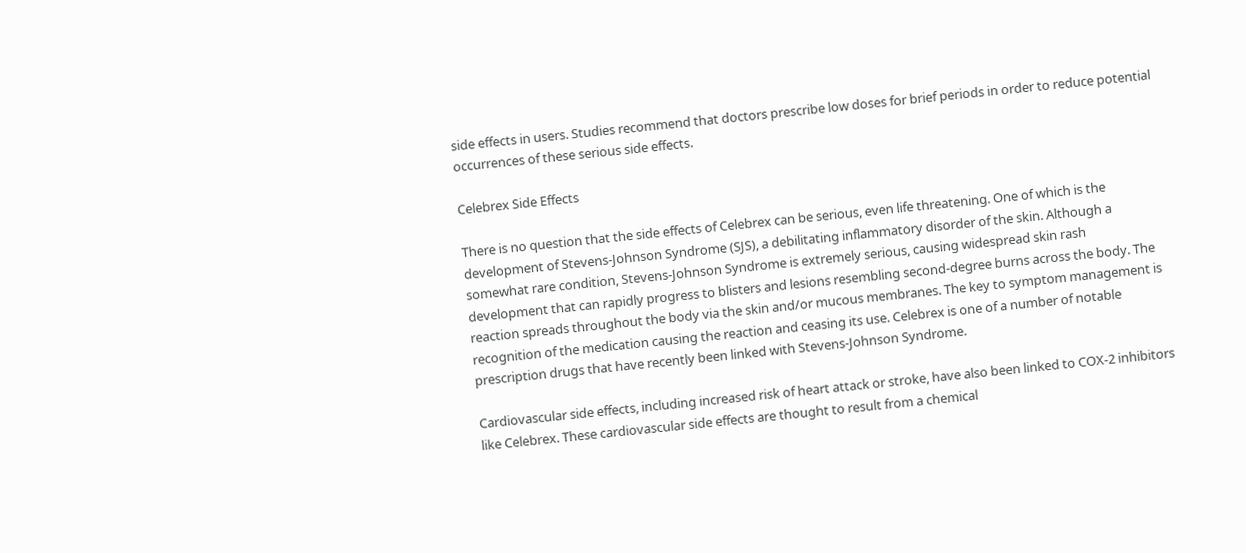side effects in users. Studies recommend that doctors prescribe low doses for brief periods in order to reduce potential occurrences of these serious side effects.

Celebrex Side Effects

There is no question that the side effects of Celebrex can be serious, even life threatening. One of which is the development of Stevens-Johnson Syndrome (SJS), a debilitating inflammatory disorder of the skin. Although a somewhat rare condition, Stevens-Johnson Syndrome is extremely serious, causing widespread skin rash development that can rapidly progress to blisters and lesions resembling second-degree burns across the body. The reaction spreads throughout the body via the skin and/or mucous membranes. The key to symptom management is recognition of the medication causing the reaction and ceasing its use. Celebrex is one of a number of notable prescription drugs that have recently been linked with Stevens-Johnson Syndrome.

Cardiovascular side effects, including increased risk of heart attack or stroke, have also been linked to COX-2 inhibitors like Celebrex. These cardiovascular side effects are thought to result from a chemical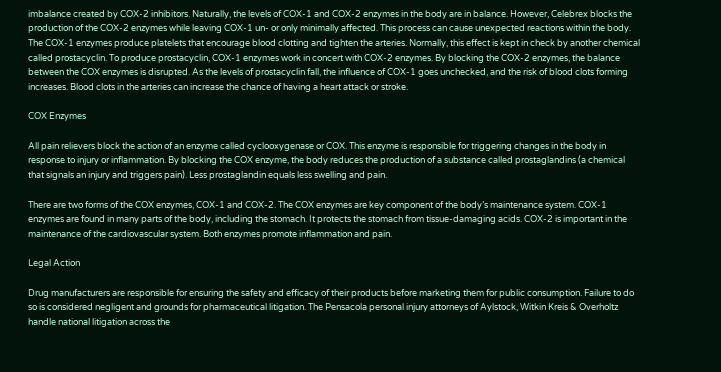imbalance created by COX-2 inhibitors. Naturally, the levels of COX-1 and COX-2 enzymes in the body are in balance. However, Celebrex blocks the production of the COX-2 enzymes while leaving COX-1 un- or only minimally affected. This process can cause unexpected reactions within the body. The COX-1 enzymes produce platelets that encourage blood clotting and tighten the arteries. Normally, this effect is kept in check by another chemical called prostacyclin. To produce prostacyclin, COX-1 enzymes work in concert with COX-2 enzymes. By blocking the COX-2 enzymes, the balance between the COX enzymes is disrupted. As the levels of prostacyclin fall, the influence of COX-1 goes unchecked, and the risk of blood clots forming increases. Blood clots in the arteries can increase the chance of having a heart attack or stroke.

COX Enzymes

All pain relievers block the action of an enzyme called cyclooxygenase or COX. This enzyme is responsible for triggering changes in the body in response to injury or inflammation. By blocking the COX enzyme, the body reduces the production of a substance called prostaglandins (a chemical that signals an injury and triggers pain). Less prostaglandin equals less swelling and pain.

There are two forms of the COX enzymes, COX-1 and COX-2. The COX enzymes are key component of the body’s maintenance system. COX-1 enzymes are found in many parts of the body, including the stomach. It protects the stomach from tissue-damaging acids. COX-2 is important in the maintenance of the cardiovascular system. Both enzymes promote inflammation and pain.

Legal Action

Drug manufacturers are responsible for ensuring the safety and efficacy of their products before marketing them for public consumption. Failure to do so is considered negligent and grounds for pharmaceutical litigation. The Pensacola personal injury attorneys of Aylstock, Witkin Kreis & Overholtz handle national litigation across the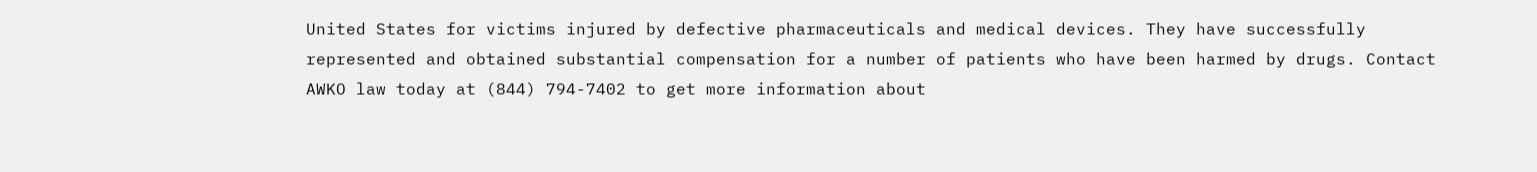United States for victims injured by defective pharmaceuticals and medical devices. They have successfully represented and obtained substantial compensation for a number of patients who have been harmed by drugs. Contact AWKO law today at (844) 794-7402 to get more information about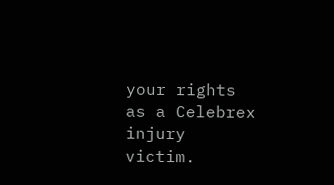your rights as a Celebrex injury victim.